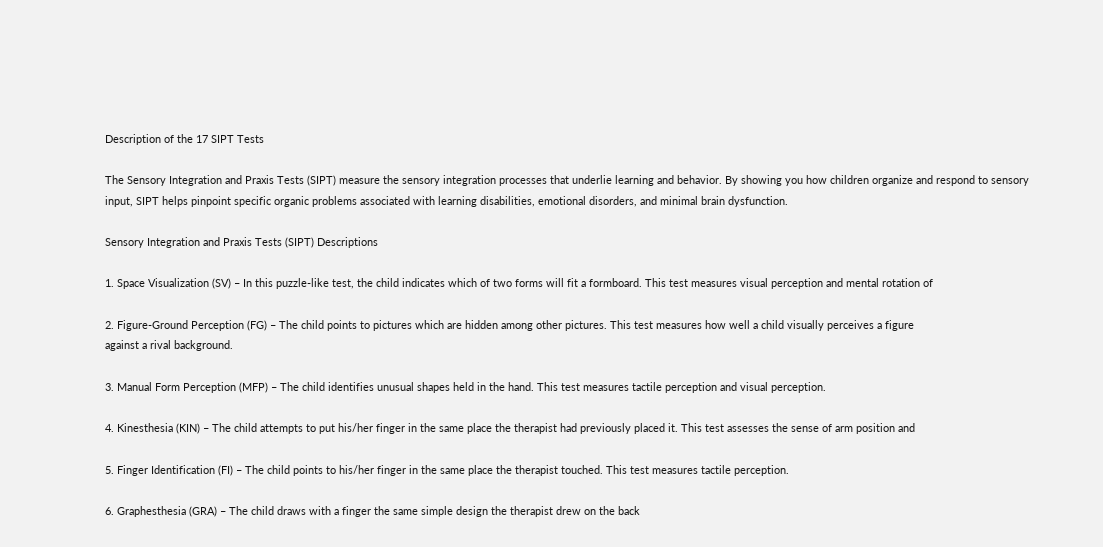Description of the 17 SIPT Tests

The Sensory Integration and Praxis Tests (SIPT) measure the sensory integration processes that underlie learning and behavior. By showing you how children organize and respond to sensory input, SIPT helps pinpoint specific organic problems associated with learning disabilities, emotional disorders, and minimal brain dysfunction.

Sensory Integration and Praxis Tests (SIPT) Descriptions

1. Space Visualization (SV) – In this puzzle-like test, the child indicates which of two forms will fit a formboard. This test measures visual perception and mental rotation of

2. Figure-Ground Perception (FG) – The child points to pictures which are hidden among other pictures. This test measures how well a child visually perceives a figure
against a rival background.

3. Manual Form Perception (MFP) – The child identifies unusual shapes held in the hand. This test measures tactile perception and visual perception.

4. Kinesthesia (KIN) – The child attempts to put his/her finger in the same place the therapist had previously placed it. This test assesses the sense of arm position and

5. Finger Identification (FI) – The child points to his/her finger in the same place the therapist touched. This test measures tactile perception.

6. Graphesthesia (GRA) – The child draws with a finger the same simple design the therapist drew on the back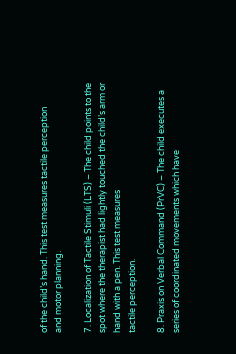of the child’s hand. This test measures tactile perception
and motor planning.

7. Localization of Tactile Stimuli (LTS) – The child points to the spot where the therapist had lightly touched the child’s arm or hand with a pen. This test measures
tactile perception.

8. Praxis on Verbal Command (PrVC) – The child executes a series of coordinated movements which have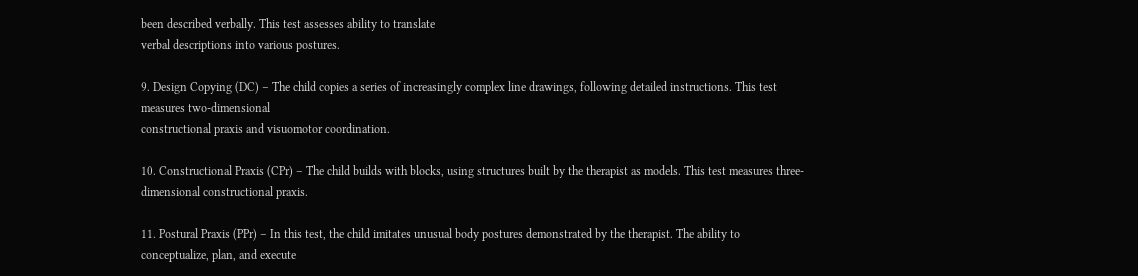been described verbally. This test assesses ability to translate
verbal descriptions into various postures.

9. Design Copying (DC) – The child copies a series of increasingly complex line drawings, following detailed instructions. This test measures two-dimensional
constructional praxis and visuomotor coordination.

10. Constructional Praxis (CPr) – The child builds with blocks, using structures built by the therapist as models. This test measures three-dimensional constructional praxis.

11. Postural Praxis (PPr) – In this test, the child imitates unusual body postures demonstrated by the therapist. The ability to conceptualize, plan, and execute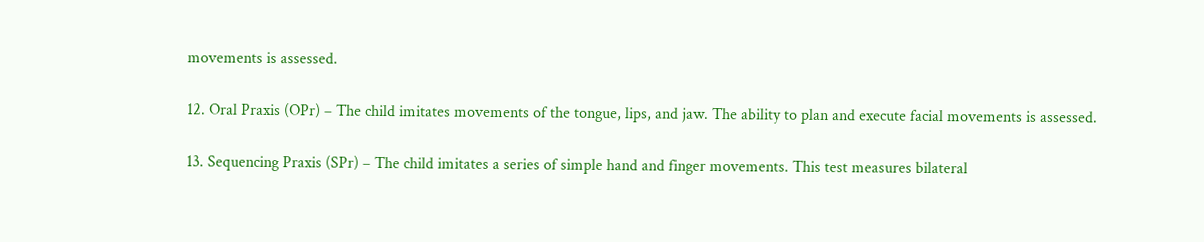movements is assessed.

12. Oral Praxis (OPr) – The child imitates movements of the tongue, lips, and jaw. The ability to plan and execute facial movements is assessed.

13. Sequencing Praxis (SPr) – The child imitates a series of simple hand and finger movements. This test measures bilateral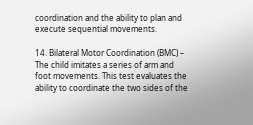coordination and the ability to plan and
execute sequential movements.

14. Bilateral Motor Coordination (BMC) – The child imitates a series of arm and foot movements. This test evaluates the ability to coordinate the two sides of the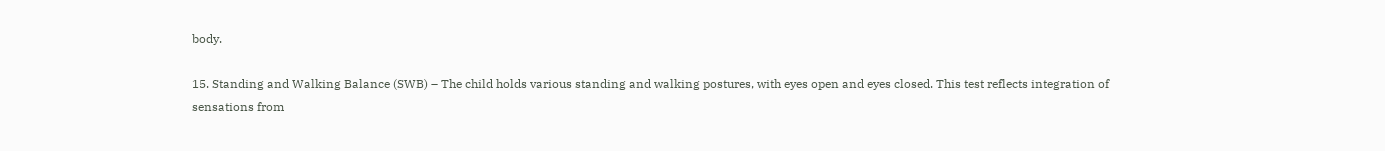body.

15. Standing and Walking Balance (SWB) – The child holds various standing and walking postures, with eyes open and eyes closed. This test reflects integration of
sensations from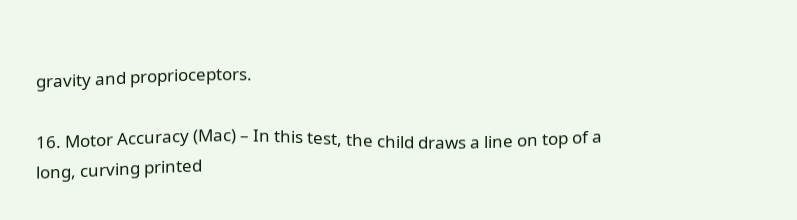gravity and proprioceptors.

16. Motor Accuracy (Mac) – In this test, the child draws a line on top of a long, curving printed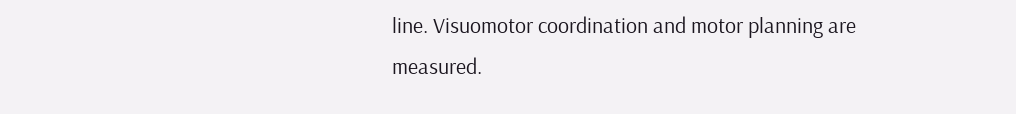line. Visuomotor coordination and motor planning are measured.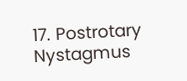17. Postrotary Nystagmus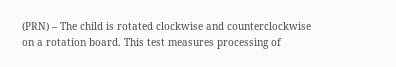(PRN) – The child is rotated clockwise and counterclockwise on a rotation board. This test measures processing of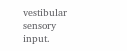vestibular sensory input.